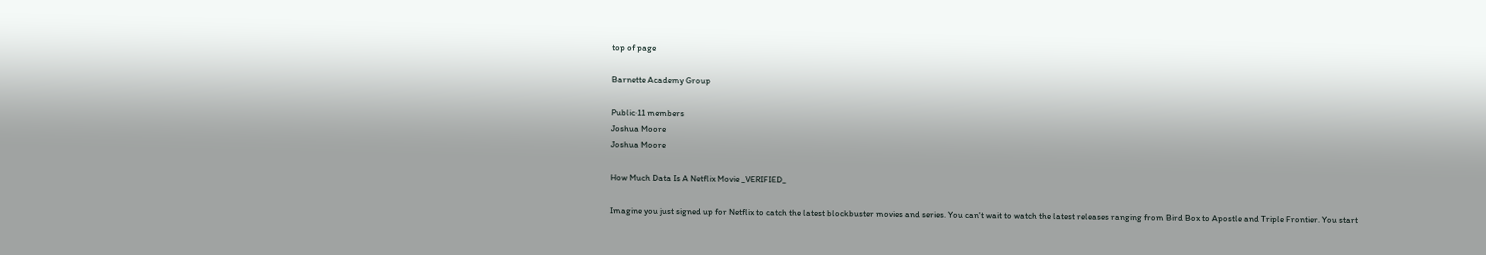top of page

Barnette Academy Group

Public·11 members
Joshua Moore
Joshua Moore

How Much Data Is A Netflix Movie _VERIFIED_

Imagine you just signed up for Netflix to catch the latest blockbuster movies and series. You can't wait to watch the latest releases ranging from Bird Box to Apostle and Triple Frontier. You start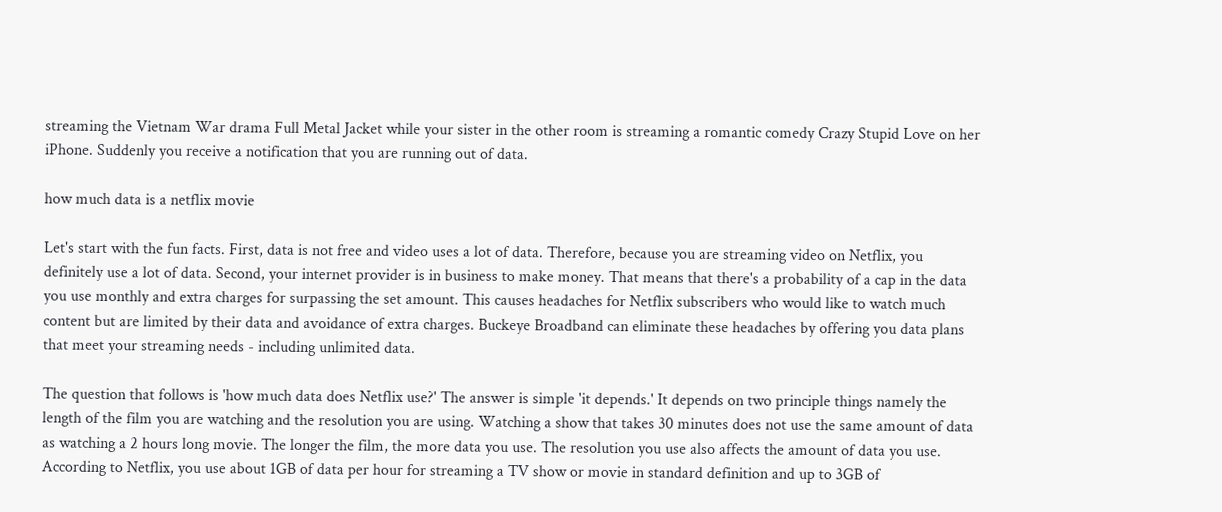streaming the Vietnam War drama Full Metal Jacket while your sister in the other room is streaming a romantic comedy Crazy Stupid Love on her iPhone. Suddenly you receive a notification that you are running out of data.

how much data is a netflix movie

Let's start with the fun facts. First, data is not free and video uses a lot of data. Therefore, because you are streaming video on Netflix, you definitely use a lot of data. Second, your internet provider is in business to make money. That means that there's a probability of a cap in the data you use monthly and extra charges for surpassing the set amount. This causes headaches for Netflix subscribers who would like to watch much content but are limited by their data and avoidance of extra charges. Buckeye Broadband can eliminate these headaches by offering you data plans that meet your streaming needs - including unlimited data.

The question that follows is 'how much data does Netflix use?' The answer is simple 'it depends.' It depends on two principle things namely the length of the film you are watching and the resolution you are using. Watching a show that takes 30 minutes does not use the same amount of data as watching a 2 hours long movie. The longer the film, the more data you use. The resolution you use also affects the amount of data you use. According to Netflix, you use about 1GB of data per hour for streaming a TV show or movie in standard definition and up to 3GB of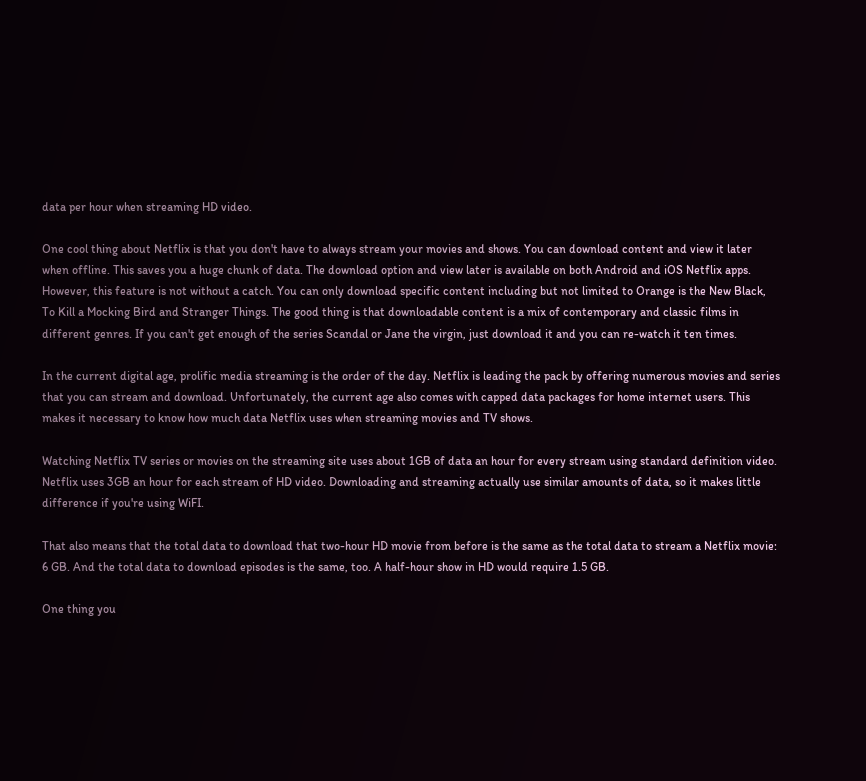data per hour when streaming HD video.

One cool thing about Netflix is that you don't have to always stream your movies and shows. You can download content and view it later when offline. This saves you a huge chunk of data. The download option and view later is available on both Android and iOS Netflix apps. However, this feature is not without a catch. You can only download specific content including but not limited to Orange is the New Black, To Kill a Mocking Bird and Stranger Things. The good thing is that downloadable content is a mix of contemporary and classic films in different genres. If you can't get enough of the series Scandal or Jane the virgin, just download it and you can re-watch it ten times.

In the current digital age, prolific media streaming is the order of the day. Netflix is leading the pack by offering numerous movies and series that you can stream and download. Unfortunately, the current age also comes with capped data packages for home internet users. This makes it necessary to know how much data Netflix uses when streaming movies and TV shows.

Watching Netflix TV series or movies on the streaming site uses about 1GB of data an hour for every stream using standard definition video. Netflix uses 3GB an hour for each stream of HD video. Downloading and streaming actually use similar amounts of data, so it makes little difference if you're using WiFI.

That also means that the total data to download that two-hour HD movie from before is the same as the total data to stream a Netflix movie: 6 GB. And the total data to download episodes is the same, too. A half-hour show in HD would require 1.5 GB.

One thing you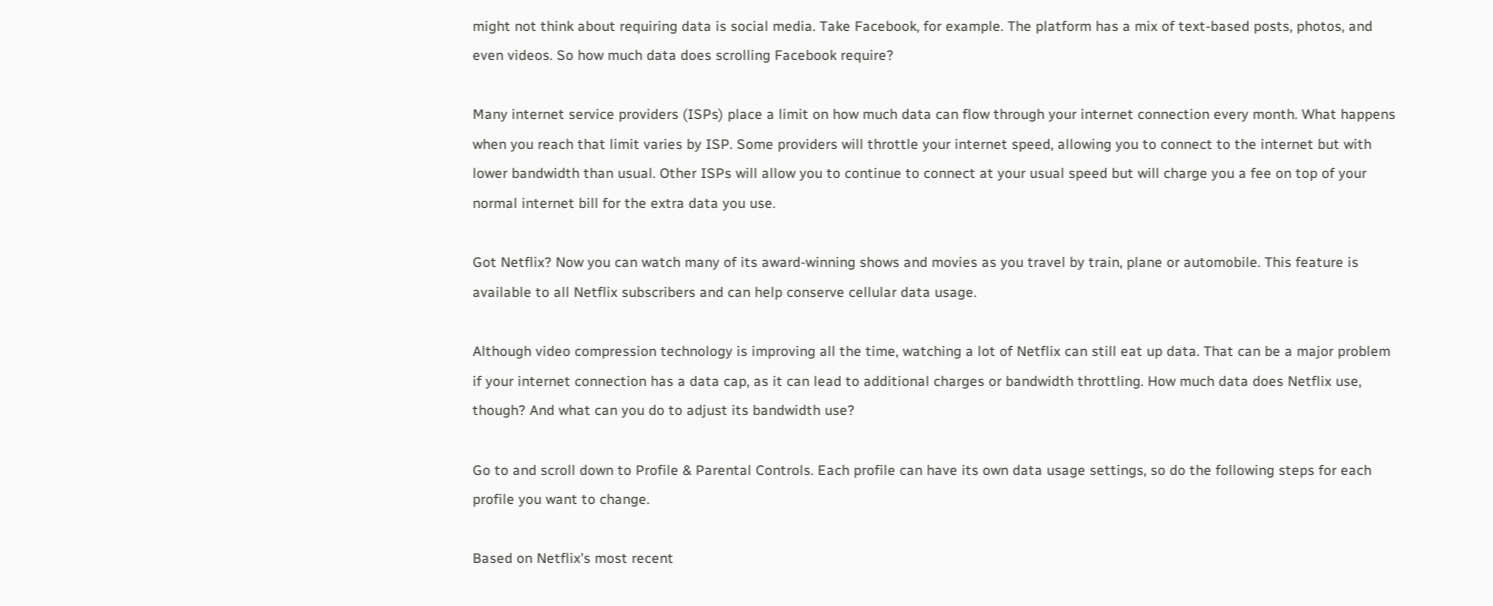might not think about requiring data is social media. Take Facebook, for example. The platform has a mix of text-based posts, photos, and even videos. So how much data does scrolling Facebook require?

Many internet service providers (ISPs) place a limit on how much data can flow through your internet connection every month. What happens when you reach that limit varies by ISP. Some providers will throttle your internet speed, allowing you to connect to the internet but with lower bandwidth than usual. Other ISPs will allow you to continue to connect at your usual speed but will charge you a fee on top of your normal internet bill for the extra data you use.

Got Netflix? Now you can watch many of its award-winning shows and movies as you travel by train, plane or automobile. This feature is available to all Netflix subscribers and can help conserve cellular data usage.

Although video compression technology is improving all the time, watching a lot of Netflix can still eat up data. That can be a major problem if your internet connection has a data cap, as it can lead to additional charges or bandwidth throttling. How much data does Netflix use, though? And what can you do to adjust its bandwidth use?

Go to and scroll down to Profile & Parental Controls. Each profile can have its own data usage settings, so do the following steps for each profile you want to change.

Based on Netflix's most recent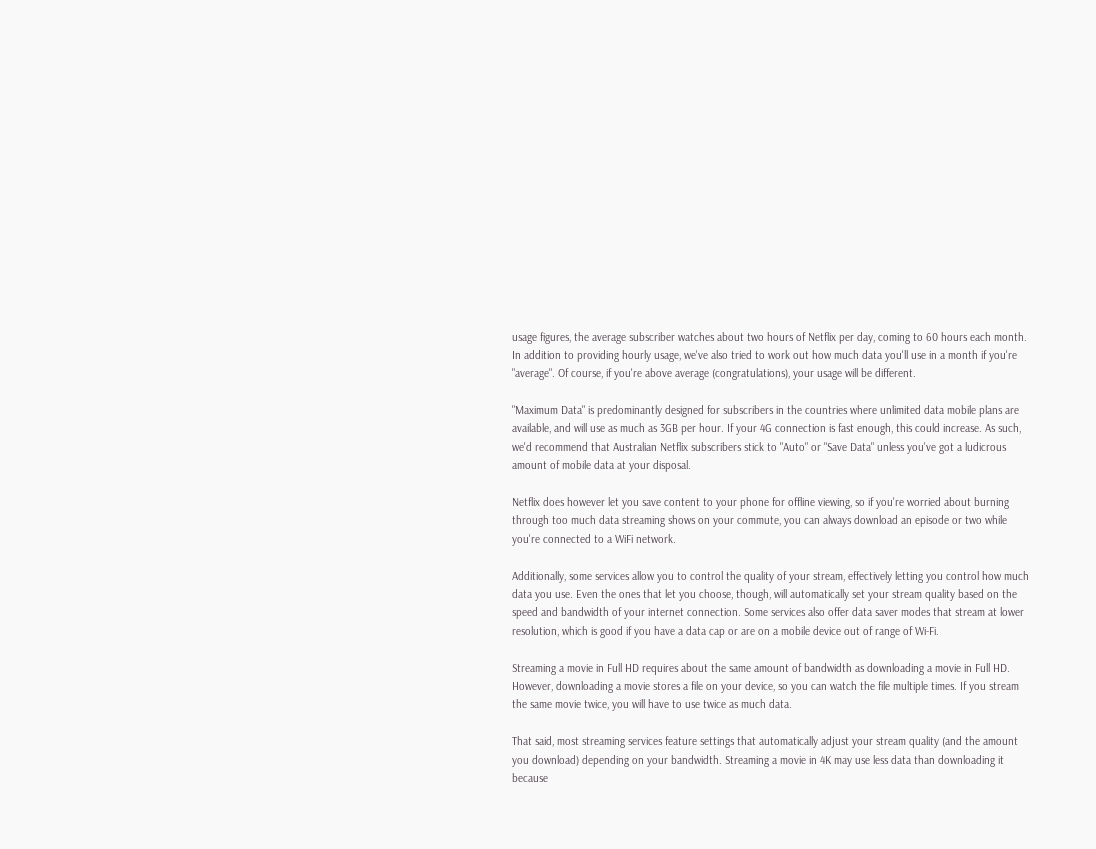usage figures, the average subscriber watches about two hours of Netflix per day, coming to 60 hours each month. In addition to providing hourly usage, we've also tried to work out how much data you'll use in a month if you're "average". Of course, if you're above average (congratulations), your usage will be different.

"Maximum Data" is predominantly designed for subscribers in the countries where unlimited data mobile plans are available, and will use as much as 3GB per hour. If your 4G connection is fast enough, this could increase. As such, we'd recommend that Australian Netflix subscribers stick to "Auto" or "Save Data" unless you've got a ludicrous amount of mobile data at your disposal.

Netflix does however let you save content to your phone for offline viewing, so if you're worried about burning through too much data streaming shows on your commute, you can always download an episode or two while you're connected to a WiFi network.

Additionally, some services allow you to control the quality of your stream, effectively letting you control how much data you use. Even the ones that let you choose, though, will automatically set your stream quality based on the speed and bandwidth of your internet connection. Some services also offer data saver modes that stream at lower resolution, which is good if you have a data cap or are on a mobile device out of range of Wi-Fi.

Streaming a movie in Full HD requires about the same amount of bandwidth as downloading a movie in Full HD. However, downloading a movie stores a file on your device, so you can watch the file multiple times. If you stream the same movie twice, you will have to use twice as much data.

That said, most streaming services feature settings that automatically adjust your stream quality (and the amount you download) depending on your bandwidth. Streaming a movie in 4K may use less data than downloading it because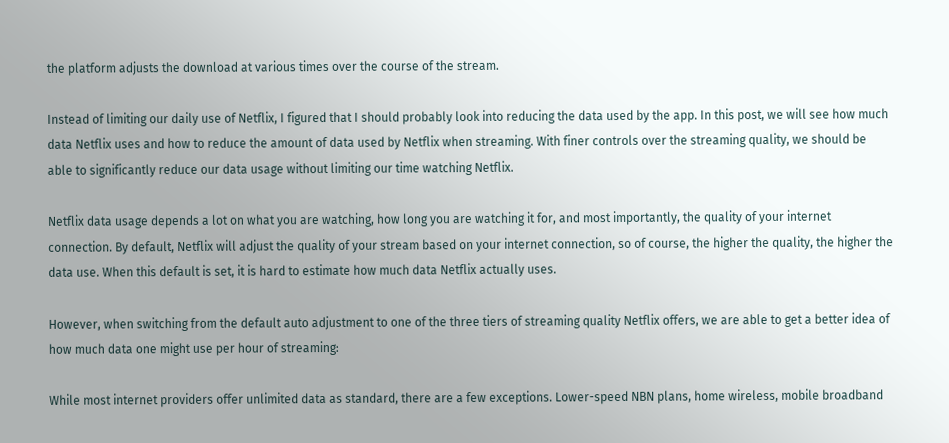the platform adjusts the download at various times over the course of the stream.

Instead of limiting our daily use of Netflix, I figured that I should probably look into reducing the data used by the app. In this post, we will see how much data Netflix uses and how to reduce the amount of data used by Netflix when streaming. With finer controls over the streaming quality, we should be able to significantly reduce our data usage without limiting our time watching Netflix.

Netflix data usage depends a lot on what you are watching, how long you are watching it for, and most importantly, the quality of your internet connection. By default, Netflix will adjust the quality of your stream based on your internet connection, so of course, the higher the quality, the higher the data use. When this default is set, it is hard to estimate how much data Netflix actually uses.

However, when switching from the default auto adjustment to one of the three tiers of streaming quality Netflix offers, we are able to get a better idea of how much data one might use per hour of streaming:

While most internet providers offer unlimited data as standard, there are a few exceptions. Lower-speed NBN plans, home wireless, mobile broadband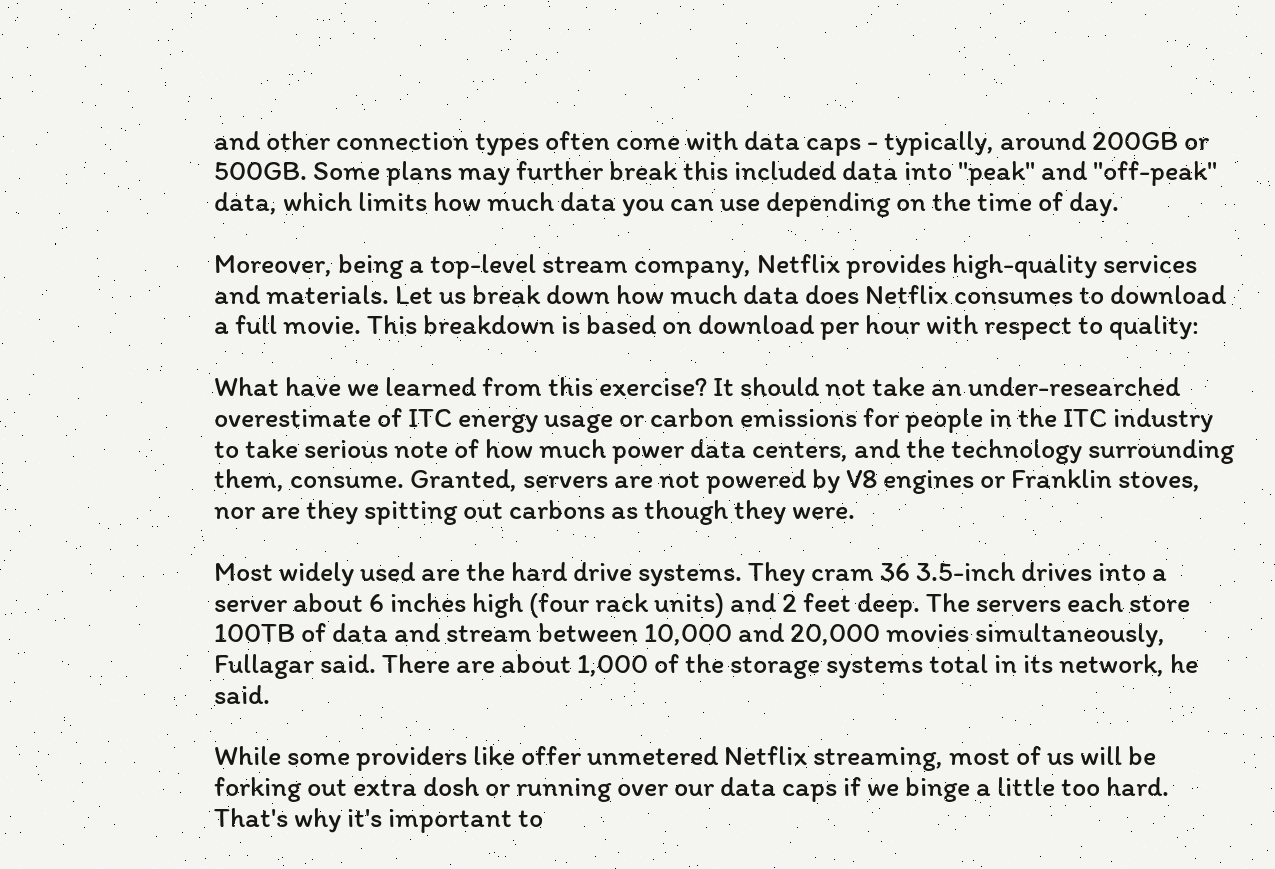and other connection types often come with data caps - typically, around 200GB or 500GB. Some plans may further break this included data into "peak" and "off-peak" data, which limits how much data you can use depending on the time of day.

Moreover, being a top-level stream company, Netflix provides high-quality services and materials. Let us break down how much data does Netflix consumes to download a full movie. This breakdown is based on download per hour with respect to quality:

What have we learned from this exercise? It should not take an under-researched overestimate of ITC energy usage or carbon emissions for people in the ITC industry to take serious note of how much power data centers, and the technology surrounding them, consume. Granted, servers are not powered by V8 engines or Franklin stoves, nor are they spitting out carbons as though they were.

Most widely used are the hard drive systems. They cram 36 3.5-inch drives into a server about 6 inches high (four rack units) and 2 feet deep. The servers each store 100TB of data and stream between 10,000 and 20,000 movies simultaneously, Fullagar said. There are about 1,000 of the storage systems total in its network, he said.

While some providers like offer unmetered Netflix streaming, most of us will be forking out extra dosh or running over our data caps if we binge a little too hard. That's why it's important to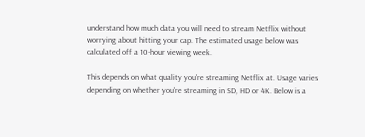understand how much data you will need to stream Netflix without worrying about hitting your cap. The estimated usage below was calculated off a 10-hour viewing week.

This depends on what quality you're streaming Netflix at. Usage varies depending on whether you're streaming in SD, HD or 4K. Below is a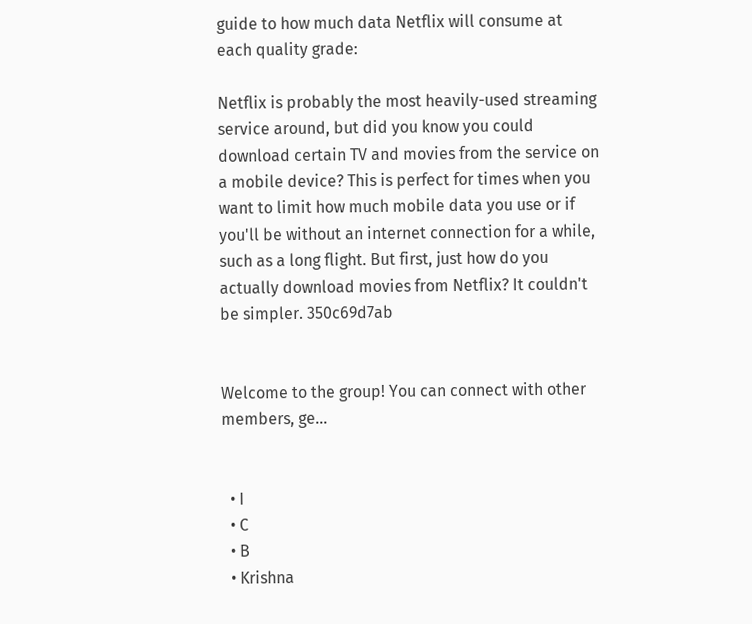guide to how much data Netflix will consume at each quality grade:

Netflix is probably the most heavily-used streaming service around, but did you know you could download certain TV and movies from the service on a mobile device? This is perfect for times when you want to limit how much mobile data you use or if you'll be without an internet connection for a while, such as a long flight. But first, just how do you actually download movies from Netflix? It couldn't be simpler. 350c69d7ab


Welcome to the group! You can connect with other members, ge...


  • I
  • C
  • B
  • Krishna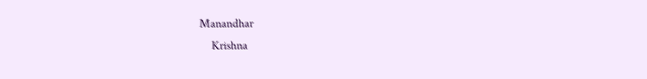Manandhar
    Krishna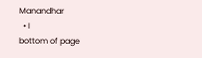Manandhar
  • I
bottom of page